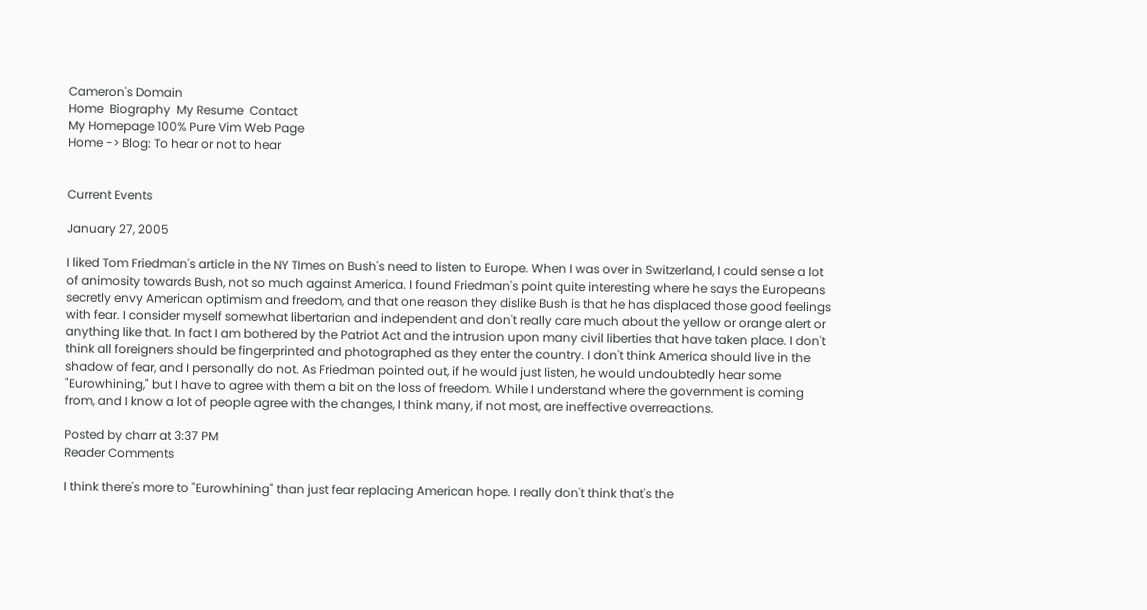Cameron's Domain
Home  Biography  My Resume  Contact
My Homepage 100% Pure Vim Web Page
Home -> Blog: To hear or not to hear


Current Events

January 27, 2005

I liked Tom Friedman's article in the NY TImes on Bush's need to listen to Europe. When I was over in Switzerland, I could sense a lot of animosity towards Bush, not so much against America. I found Friedman's point quite interesting where he says the Europeans secretly envy American optimism and freedom, and that one reason they dislike Bush is that he has displaced those good feelings with fear. I consider myself somewhat libertarian and independent and don't really care much about the yellow or orange alert or anything like that. In fact I am bothered by the Patriot Act and the intrusion upon many civil liberties that have taken place. I don't think all foreigners should be fingerprinted and photographed as they enter the country. I don't think America should live in the shadow of fear, and I personally do not. As Friedman pointed out, if he would just listen, he would undoubtedly hear some "Eurowhining," but I have to agree with them a bit on the loss of freedom. While I understand where the government is coming from, and I know a lot of people agree with the changes, I think many, if not most, are ineffective overreactions.

Posted by charr at 3:37 PM
Reader Comments

I think there's more to "Eurowhining" than just fear replacing American hope. I really don't think that's the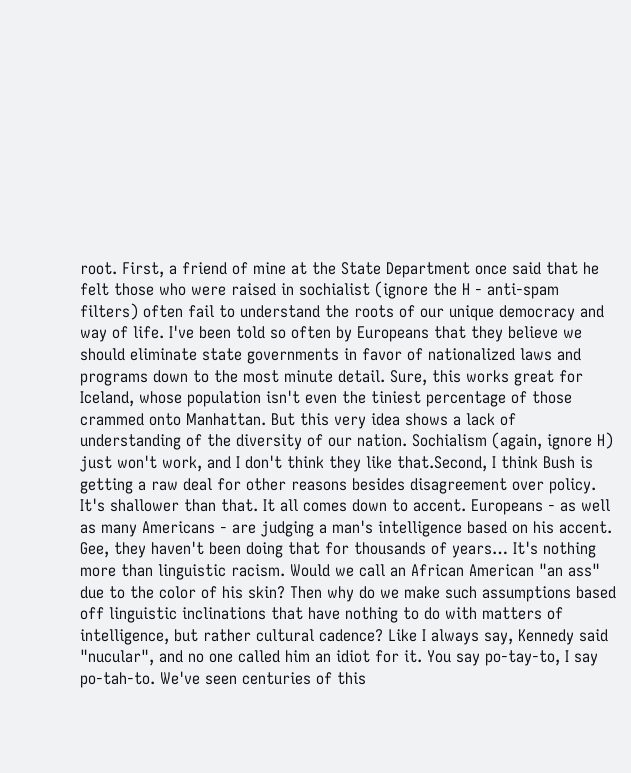root. First, a friend of mine at the State Department once said that he felt those who were raised in sochialist (ignore the H - anti-spam filters) often fail to understand the roots of our unique democracy and way of life. I've been told so often by Europeans that they believe we should eliminate state governments in favor of nationalized laws and programs down to the most minute detail. Sure, this works great for Iceland, whose population isn't even the tiniest percentage of those crammed onto Manhattan. But this very idea shows a lack of understanding of the diversity of our nation. Sochialism (again, ignore H) just won't work, and I don't think they like that.Second, I think Bush is getting a raw deal for other reasons besides disagreement over policy. It's shallower than that. It all comes down to accent. Europeans - as well as many Americans - are judging a man's intelligence based on his accent. Gee, they haven't been doing that for thousands of years… It's nothing more than linguistic racism. Would we call an African American "an ass" due to the color of his skin? Then why do we make such assumptions based off linguistic inclinations that have nothing to do with matters of intelligence, but rather cultural cadence? Like I always say, Kennedy said "nucular", and no one called him an idiot for it. You say po-tay-to, I say po-tah-to. We've seen centuries of this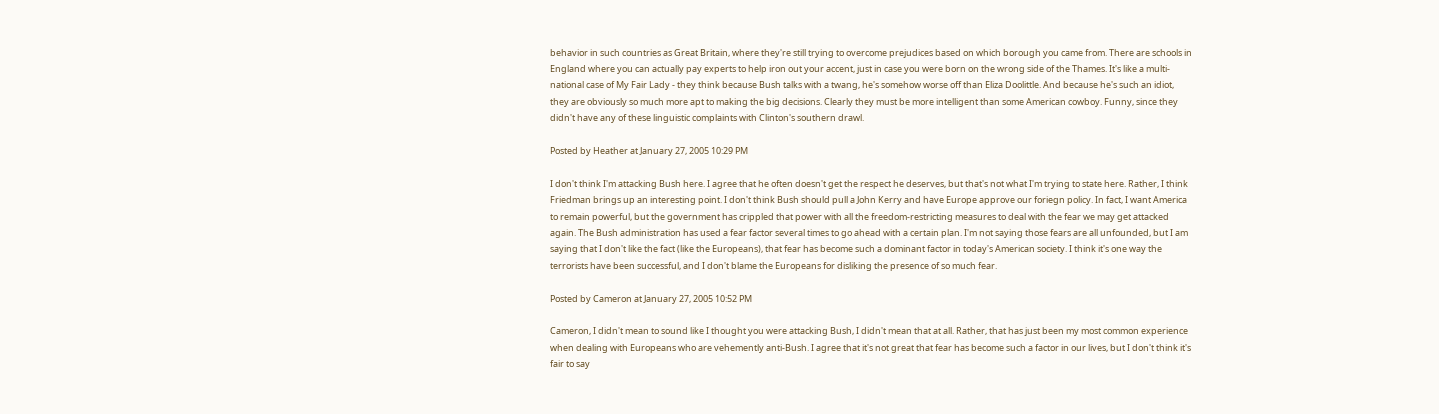behavior in such countries as Great Britain, where they're still trying to overcome prejudices based on which borough you came from. There are schools in England where you can actually pay experts to help iron out your accent, just in case you were born on the wrong side of the Thames. It's like a multi-national case of My Fair Lady - they think because Bush talks with a twang, he's somehow worse off than Eliza Doolittle. And because he's such an idiot, they are obviously so much more apt to making the big decisions. Clearly they must be more intelligent than some American cowboy. Funny, since they didn't have any of these linguistic complaints with Clinton's southern drawl.

Posted by Heather at January 27, 2005 10:29 PM

I don't think I'm attacking Bush here. I agree that he often doesn't get the respect he deserves, but that's not what I'm trying to state here. Rather, I think Friedman brings up an interesting point. I don't think Bush should pull a John Kerry and have Europe approve our foriegn policy. In fact, I want America to remain powerful, but the government has crippled that power with all the freedom-restricting measures to deal with the fear we may get attacked again. The Bush administration has used a fear factor several times to go ahead with a certain plan. I'm not saying those fears are all unfounded, but I am saying that I don't like the fact (like the Europeans), that fear has become such a dominant factor in today's American society. I think it's one way the terrorists have been successful, and I don't blame the Europeans for disliking the presence of so much fear.

Posted by Cameron at January 27, 2005 10:52 PM

Cameron, I didn't mean to sound like I thought you were attacking Bush, I didn't mean that at all. Rather, that has just been my most common experience when dealing with Europeans who are vehemently anti-Bush. I agree that it's not great that fear has become such a factor in our lives, but I don't think it's fair to say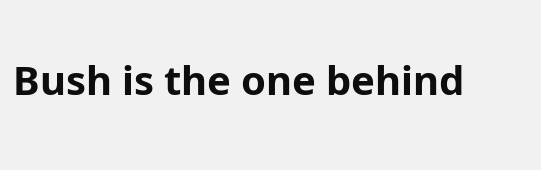Bush is the one behind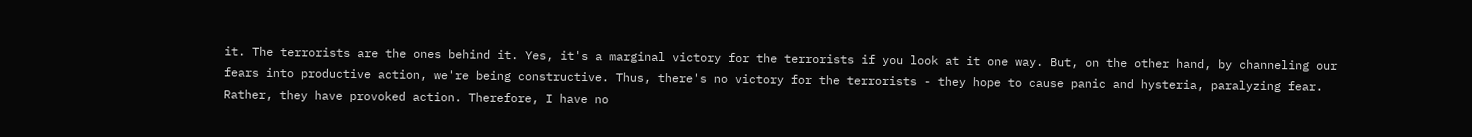it. The terrorists are the ones behind it. Yes, it's a marginal victory for the terrorists if you look at it one way. But, on the other hand, by channeling our fears into productive action, we're being constructive. Thus, there's no victory for the terrorists - they hope to cause panic and hysteria, paralyzing fear. Rather, they have provoked action. Therefore, I have no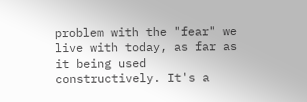problem with the "fear" we live with today, as far as it being used constructively. It's a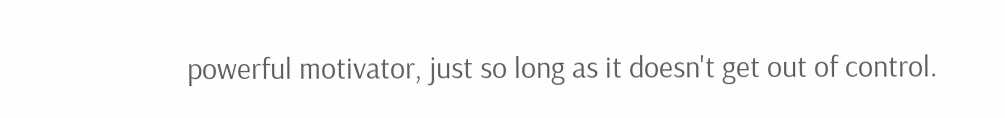powerful motivator, just so long as it doesn't get out of control.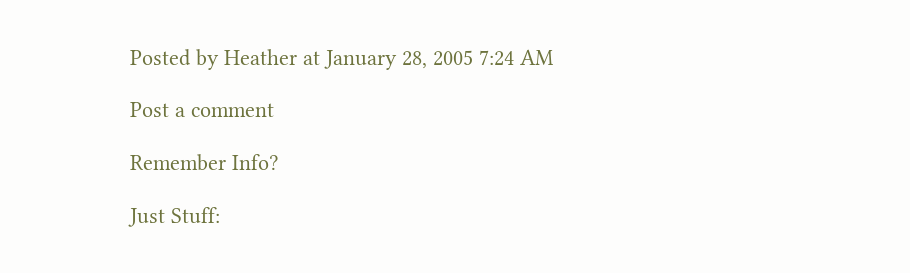Posted by Heather at January 28, 2005 7:24 AM

Post a comment

Remember Info?

Just Stuff: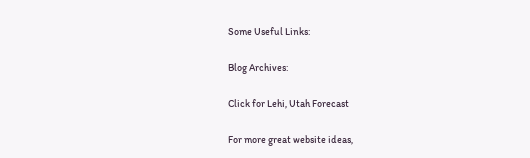Some Useful Links:

Blog Archives:

Click for Lehi, Utah Forecast

For more great website ideas,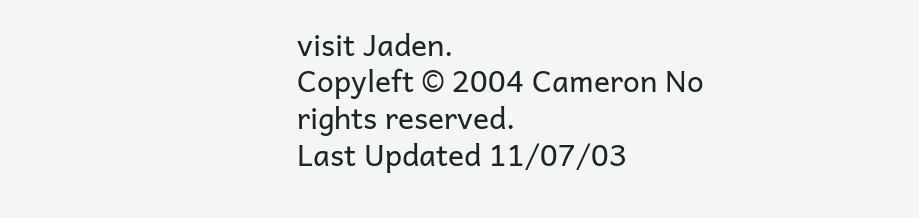visit Jaden.
Copyleft © 2004 Cameron No rights reserved.
Last Updated 11/07/03